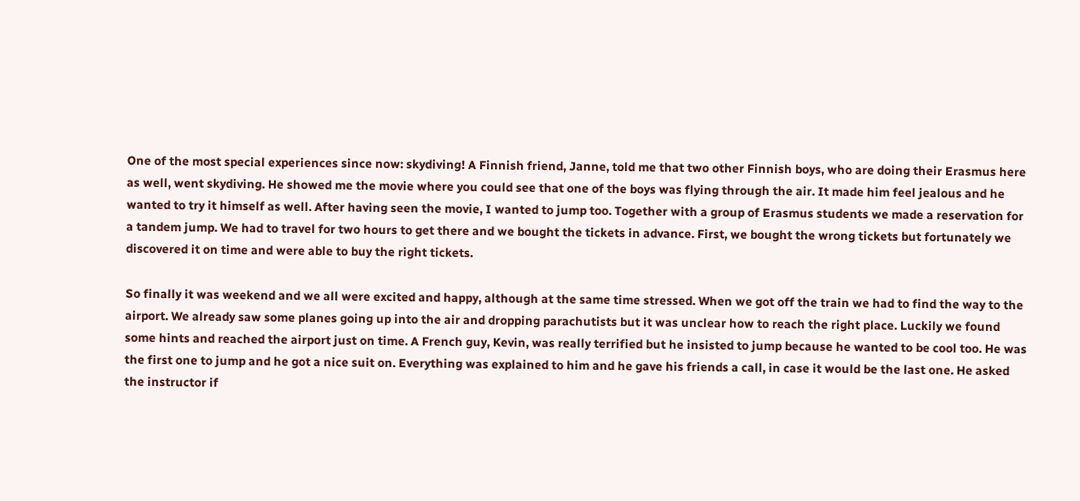One of the most special experiences since now: skydiving! A Finnish friend, Janne, told me that two other Finnish boys, who are doing their Erasmus here as well, went skydiving. He showed me the movie where you could see that one of the boys was flying through the air. It made him feel jealous and he wanted to try it himself as well. After having seen the movie, I wanted to jump too. Together with a group of Erasmus students we made a reservation for a tandem jump. We had to travel for two hours to get there and we bought the tickets in advance. First, we bought the wrong tickets but fortunately we discovered it on time and were able to buy the right tickets.

So finally it was weekend and we all were excited and happy, although at the same time stressed. When we got off the train we had to find the way to the airport. We already saw some planes going up into the air and dropping parachutists but it was unclear how to reach the right place. Luckily we found some hints and reached the airport just on time. A French guy, Kevin, was really terrified but he insisted to jump because he wanted to be cool too. He was the first one to jump and he got a nice suit on. Everything was explained to him and he gave his friends a call, in case it would be the last one. He asked the instructor if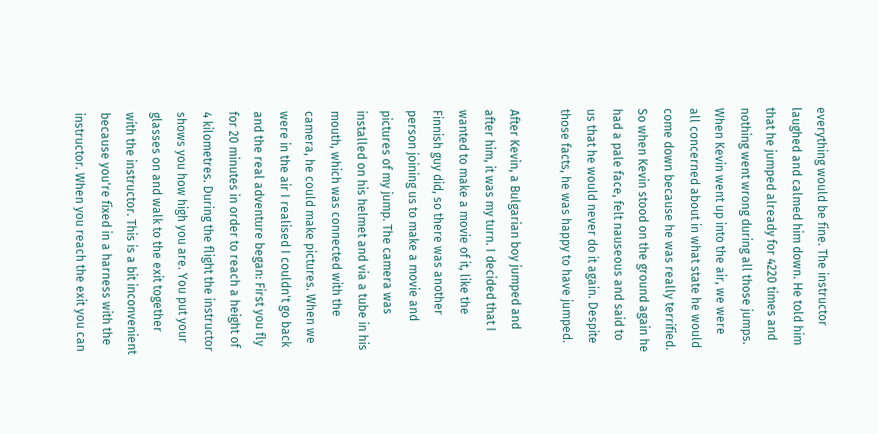everything would be fine. The instructor laughed and calmed him down. He told him that he jumped already for 4220 times and nothing went wrong during all those jumps. When Kevin went up into the air, we were all concerned about in what state he would come down because he was really terrified. So when Kevin stood on the ground again he had a pale face, felt nauseous and said to us that he would never do it again. Despite those facts, he was happy to have jumped.

After Kevin, a Bulgarian boy jumped and after him, it was my turn. I decided that I wanted to make a movie of it, like the Finnish guy did, so there was another person joining us to make a movie and pictures of my jump. The camera was installed on his helmet and via a tube in his mouth, which was connected with the camera, he could make pictures. When we were in the air I realised I couldn't go back and the real adventure began: First you fly for 20 minutes in order to reach a height of 4 kilometres. During the flight the instructor shows you how high you are. You put your glasses on and walk to the exit together with the instructor. This is a bit inconvenient because you're fixed in a harness with the instructor. When you reach the exit you can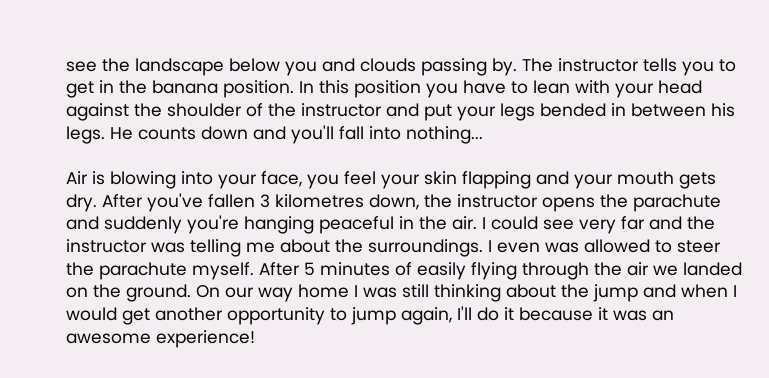see the landscape below you and clouds passing by. The instructor tells you to get in the banana position. In this position you have to lean with your head against the shoulder of the instructor and put your legs bended in between his legs. He counts down and you'll fall into nothing...

Air is blowing into your face, you feel your skin flapping and your mouth gets dry. After you've fallen 3 kilometres down, the instructor opens the parachute and suddenly you're hanging peaceful in the air. I could see very far and the instructor was telling me about the surroundings. I even was allowed to steer the parachute myself. After 5 minutes of easily flying through the air we landed on the ground. On our way home I was still thinking about the jump and when I would get another opportunity to jump again, I'll do it because it was an awesome experience!